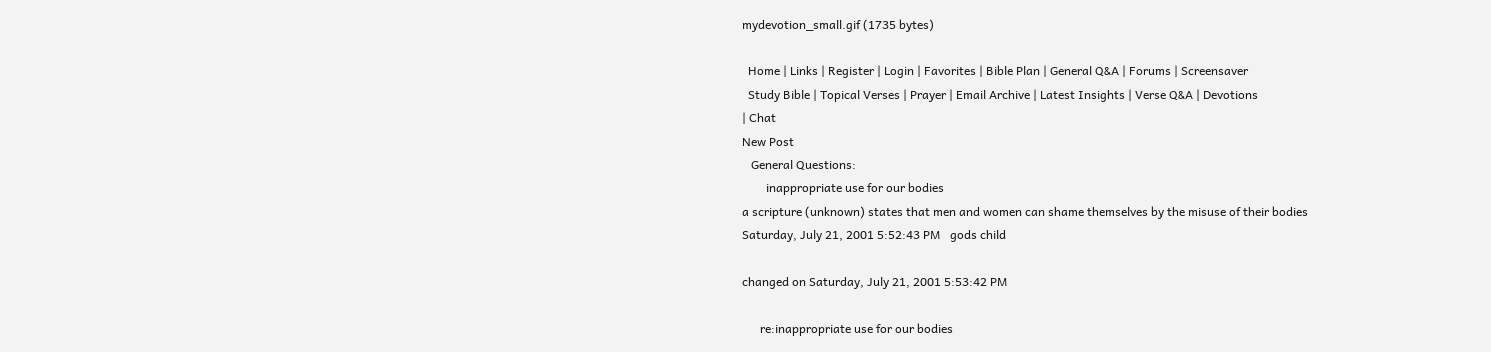mydevotion_small.gif (1735 bytes)

  Home | Links | Register | Login | Favorites | Bible Plan | General Q&A | Forums | Screensaver
  Study Bible | Topical Verses | Prayer | Email Archive | Latest Insights | Verse Q&A | Devotions
| Chat
New Post
   General Questions:
        inappropriate use for our bodies
a scripture (unknown) states that men and women can shame themselves by the misuse of their bodies
Saturday, July 21, 2001 5:52:43 PM   gods child

changed on Saturday, July 21, 2001 5:53:42 PM

      re:inappropriate use for our bodies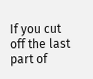If you cut off the last part of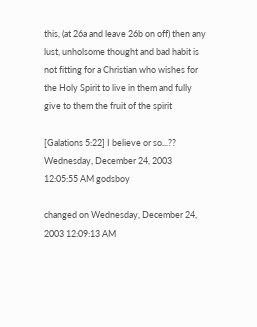this, (at 26a and leave 26b on off) then any lust, unholsome thought and bad habit is not fitting for a Christian who wishes for the Holy Spirit to live in them and fully give to them the fruit of the spirit

[Galations 5:22] I believe or so...??
Wednesday, December 24, 2003 12:05:55 AM godsboy

changed on Wednesday, December 24, 2003 12:09:13 AM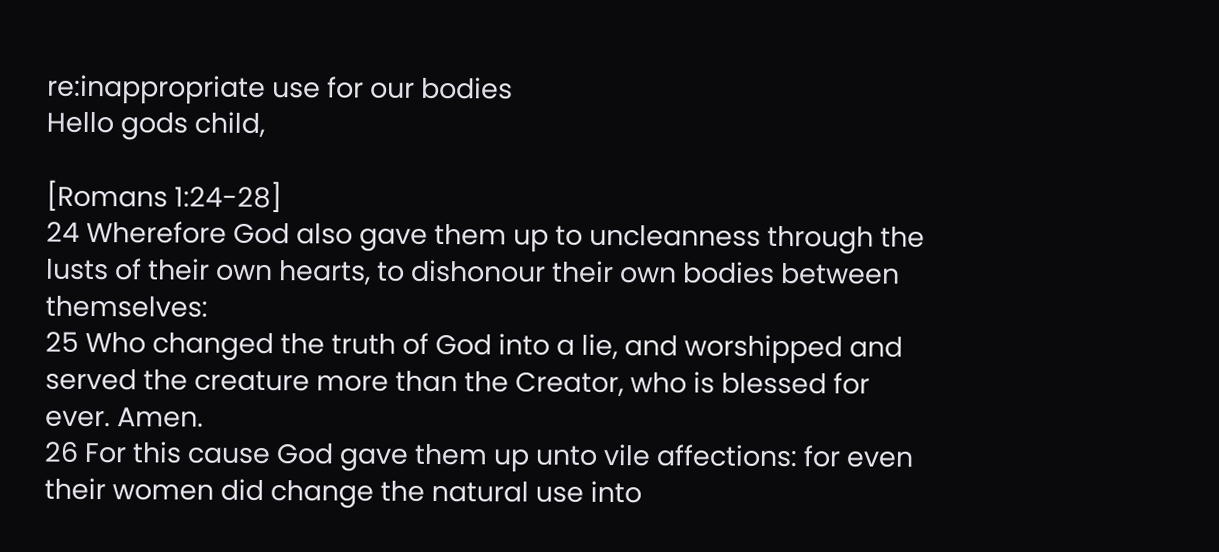re:inappropriate use for our bodies
Hello gods child,

[Romans 1:24-28]
24 Wherefore God also gave them up to uncleanness through the lusts of their own hearts, to dishonour their own bodies between themselves:
25 Who changed the truth of God into a lie, and worshipped and served the creature more than the Creator, who is blessed for ever. Amen.
26 For this cause God gave them up unto vile affections: for even their women did change the natural use into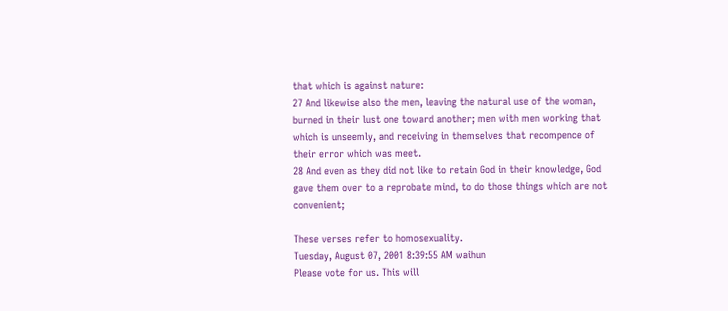that which is against nature:
27 And likewise also the men, leaving the natural use of the woman, burned in their lust one toward another; men with men working that which is unseemly, and receiving in themselves that recompence of their error which was meet.
28 And even as they did not like to retain God in their knowledge, God gave them over to a reprobate mind, to do those things which are not convenient;

These verses refer to homosexuality.
Tuesday, August 07, 2001 8:39:55 AM waihun
Please vote for us. This will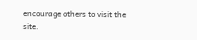encourage others to visit the site.